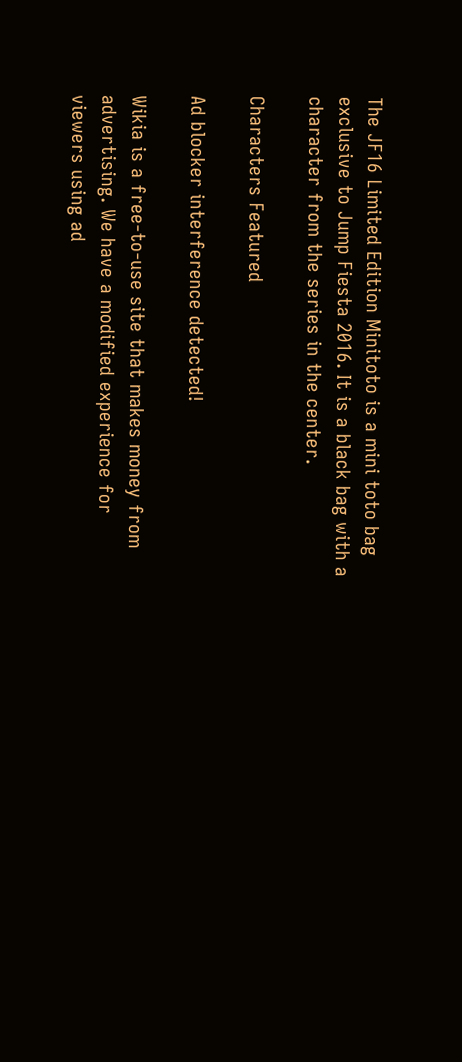The JF16 Limited Edition Minitoto is a mini toto bag exclusive to Jump Fiesta 2016. It is a black bag with a character from the series in the center.

Characters Featured

Ad blocker interference detected!

Wikia is a free-to-use site that makes money from advertising. We have a modified experience for viewers using ad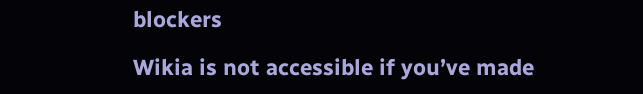blockers

Wikia is not accessible if you’ve made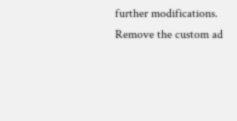further modifications. Remove the custom ad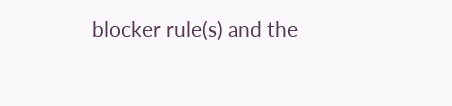blocker rule(s) and the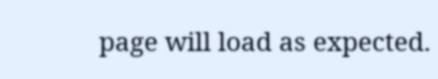page will load as expected.